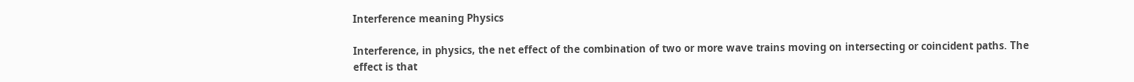Interference meaning Physics

Interference, in physics, the net effect of the combination of two or more wave trains moving on intersecting or coincident paths. The effect is that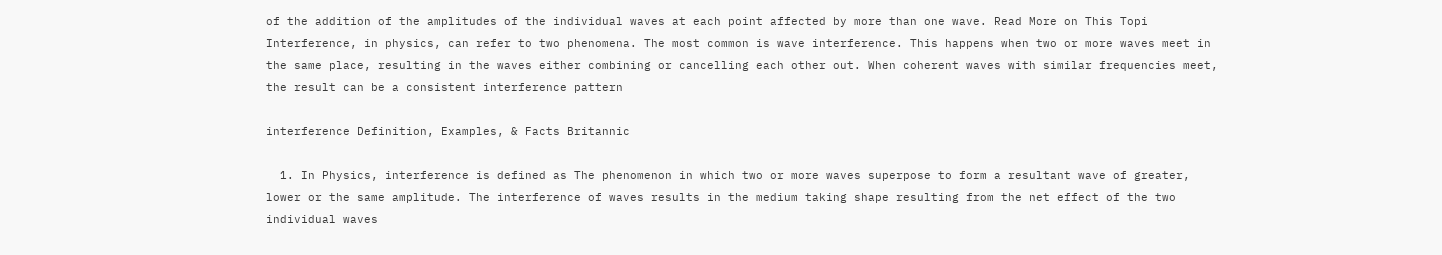of the addition of the amplitudes of the individual waves at each point affected by more than one wave. Read More on This Topi Interference, in physics, can refer to two phenomena. The most common is wave interference. This happens when two or more waves meet in the same place, resulting in the waves either combining or cancelling each other out. When coherent waves with similar frequencies meet, the result can be a consistent interference pattern

interference Definition, Examples, & Facts Britannic

  1. In Physics, interference is defined as The phenomenon in which two or more waves superpose to form a resultant wave of greater, lower or the same amplitude. The interference of waves results in the medium taking shape resulting from the net effect of the two individual waves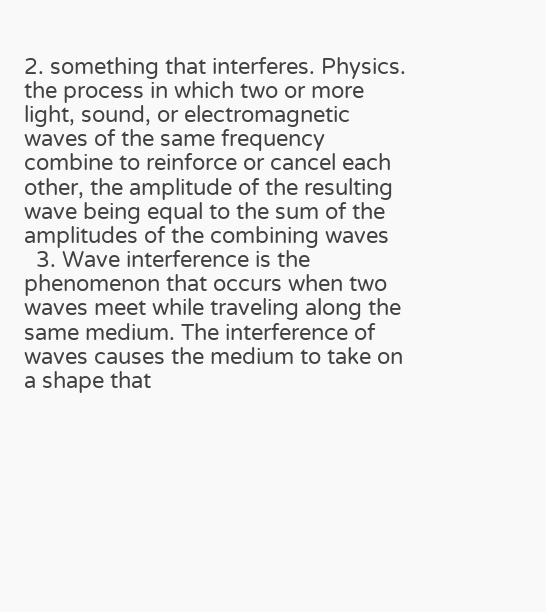2. something that interferes. Physics. the process in which two or more light, sound, or electromagnetic waves of the same frequency combine to reinforce or cancel each other, the amplitude of the resulting wave being equal to the sum of the amplitudes of the combining waves
  3. Wave interference is the phenomenon that occurs when two waves meet while traveling along the same medium. The interference of waves causes the medium to take on a shape that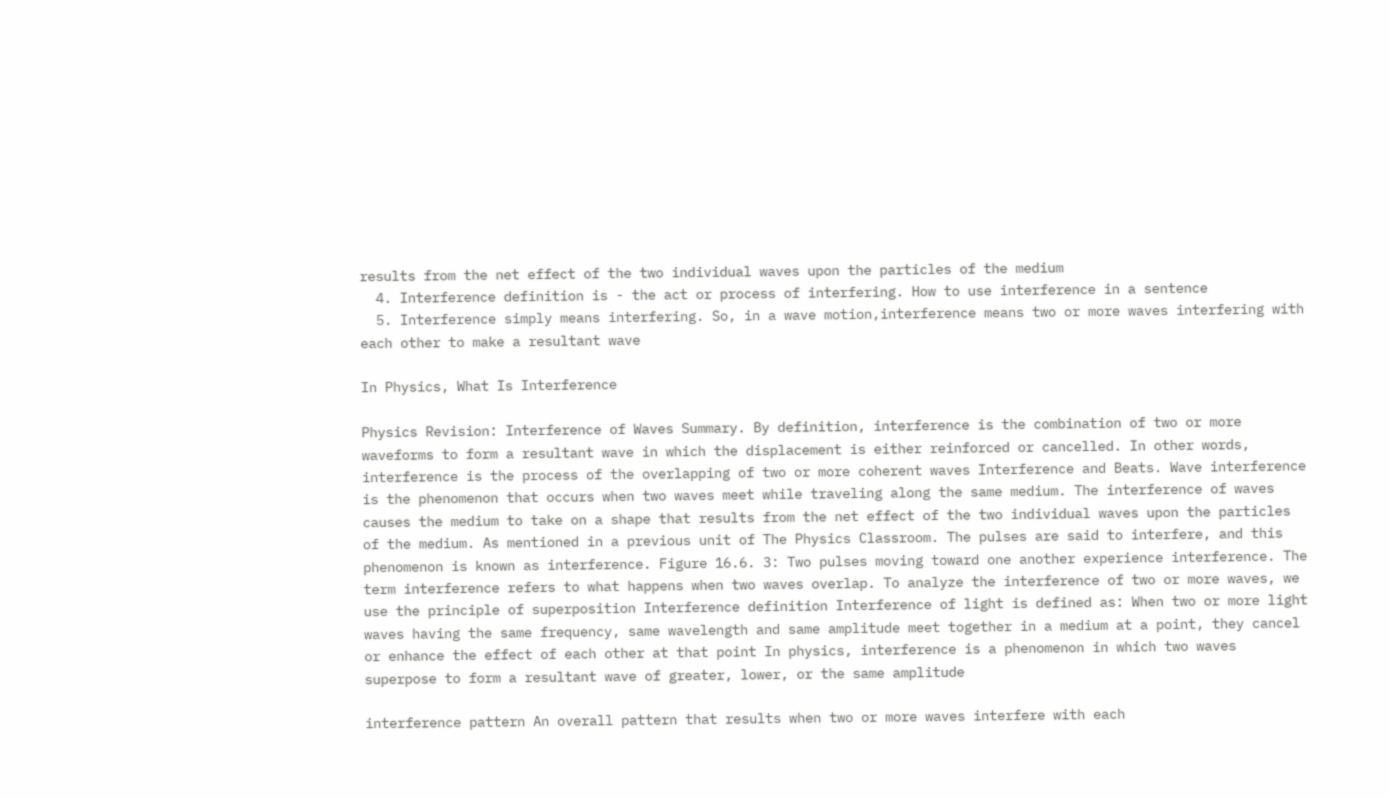results from the net effect of the two individual waves upon the particles of the medium
  4. Interference definition is - the act or process of interfering. How to use interference in a sentence
  5. Interference simply means interfering. So, in a wave motion,interference means two or more waves interfering with each other to make a resultant wave

In Physics, What Is Interference

Physics Revision: Interference of Waves Summary. By definition, interference is the combination of two or more waveforms to form a resultant wave in which the displacement is either reinforced or cancelled. In other words, interference is the process of the overlapping of two or more coherent waves Interference and Beats. Wave interference is the phenomenon that occurs when two waves meet while traveling along the same medium. The interference of waves causes the medium to take on a shape that results from the net effect of the two individual waves upon the particles of the medium. As mentioned in a previous unit of The Physics Classroom. The pulses are said to interfere, and this phenomenon is known as interference. Figure 16.6. 3: Two pulses moving toward one another experience interference. The term interference refers to what happens when two waves overlap. To analyze the interference of two or more waves, we use the principle of superposition Interference definition Interference of light is defined as: When two or more light waves having the same frequency, same wavelength and same amplitude meet together in a medium at a point, they cancel or enhance the effect of each other at that point In physics, interference is a phenomenon in which two waves superpose to form a resultant wave of greater, lower, or the same amplitude

interference pattern An overall pattern that results when two or more waves interfere with each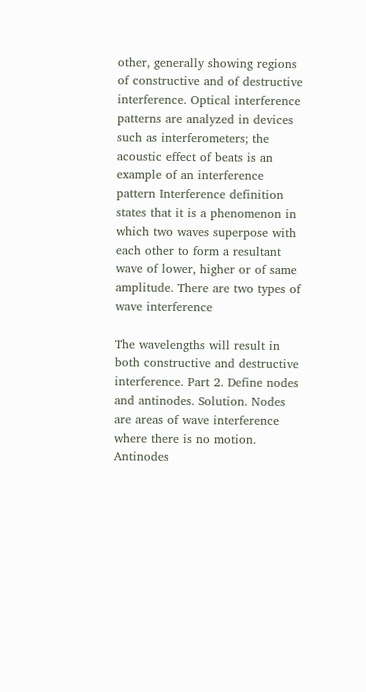other, generally showing regions of constructive and of destructive interference. Optical interference patterns are analyzed in devices such as interferometers; the acoustic effect of beats is an example of an interference pattern Interference definition states that it is a phenomenon in which two waves superpose with each other to form a resultant wave of lower, higher or of same amplitude. There are two types of wave interference

The wavelengths will result in both constructive and destructive interference. Part 2. Define nodes and antinodes. Solution. Nodes are areas of wave interference where there is no motion. Antinodes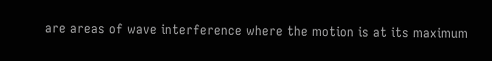are areas of wave interference where the motion is at its maximum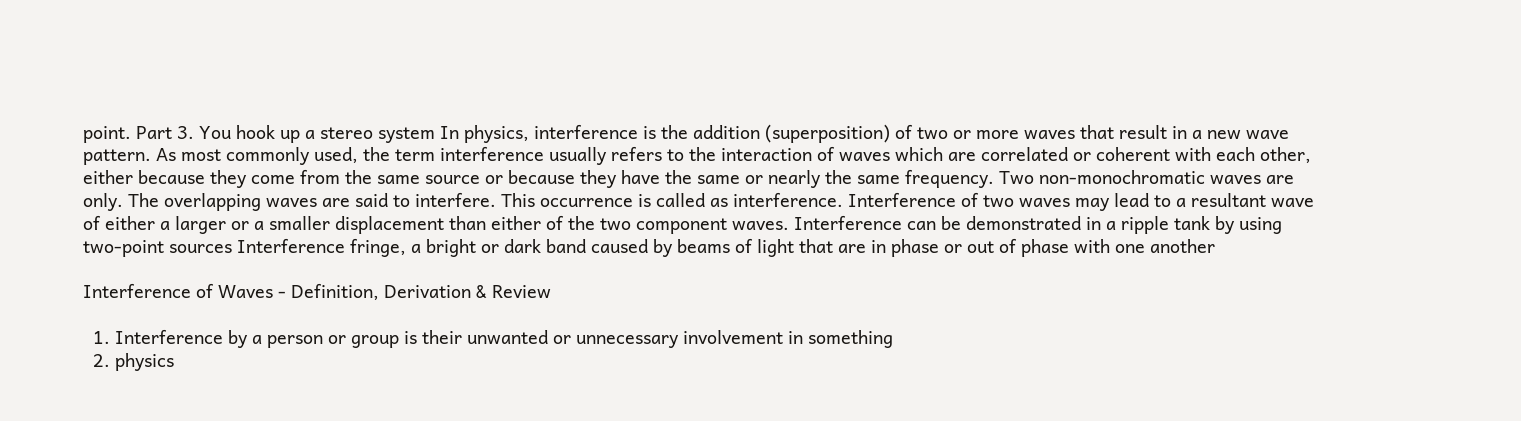point. Part 3. You hook up a stereo system In physics, interference is the addition (superposition) of two or more waves that result in a new wave pattern. As most commonly used, the term interference usually refers to the interaction of waves which are correlated or coherent with each other, either because they come from the same source or because they have the same or nearly the same frequency. Two non-monochromatic waves are only. The overlapping waves are said to interfere. This occurrence is called as interference. Interference of two waves may lead to a resultant wave of either a larger or a smaller displacement than either of the two component waves. Interference can be demonstrated in a ripple tank by using two-point sources Interference fringe, a bright or dark band caused by beams of light that are in phase or out of phase with one another

Interference of Waves - Definition, Derivation & Review

  1. Interference by a person or group is their unwanted or unnecessary involvement in something
  2. physics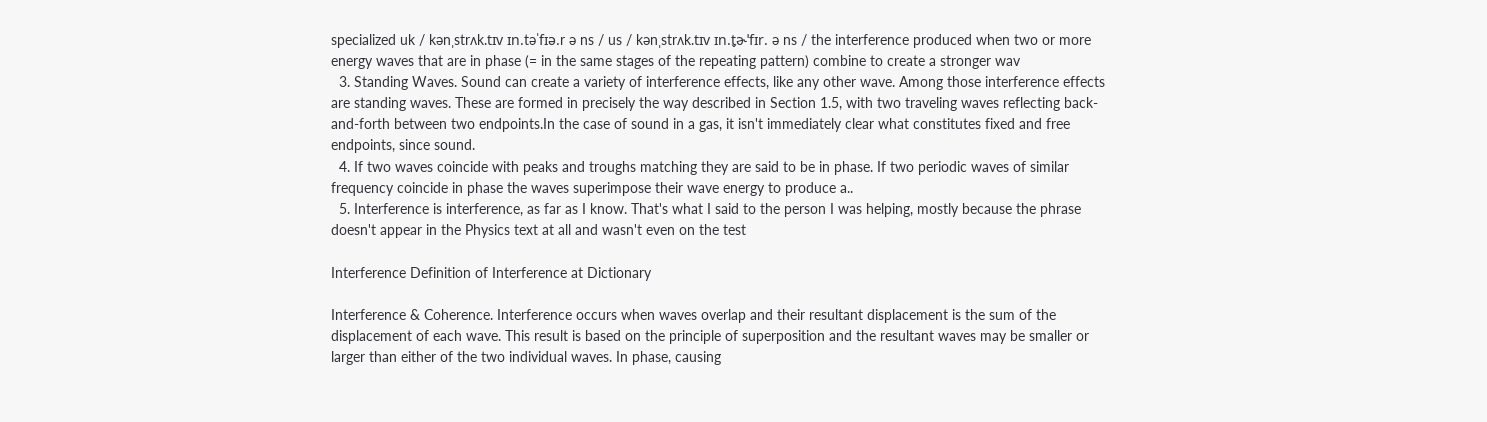specialized uk / kənˌstrʌk.tɪv ɪn.təˈfɪə.r ə ns / us / kənˌstrʌk.tɪv ɪn.t̬ɚˈfɪr. ə ns / the interference produced when two or more energy waves that are in phase (= in the same stages of the repeating pattern) combine to create a stronger wav
  3. Standing Waves. Sound can create a variety of interference effects, like any other wave. Among those interference effects are standing waves. These are formed in precisely the way described in Section 1.5, with two traveling waves reflecting back-and-forth between two endpoints.In the case of sound in a gas, it isn't immediately clear what constitutes fixed and free endpoints, since sound.
  4. If two waves coincide with peaks and troughs matching they are said to be in phase. If two periodic waves of similar frequency coincide in phase the waves superimpose their wave energy to produce a..
  5. Interference is interference, as far as I know. That's what I said to the person I was helping, mostly because the phrase doesn't appear in the Physics text at all and wasn't even on the test

Interference Definition of Interference at Dictionary

Interference & Coherence. Interference occurs when waves overlap and their resultant displacement is the sum of the displacement of each wave. This result is based on the principle of superposition and the resultant waves may be smaller or larger than either of the two individual waves. In phase, causing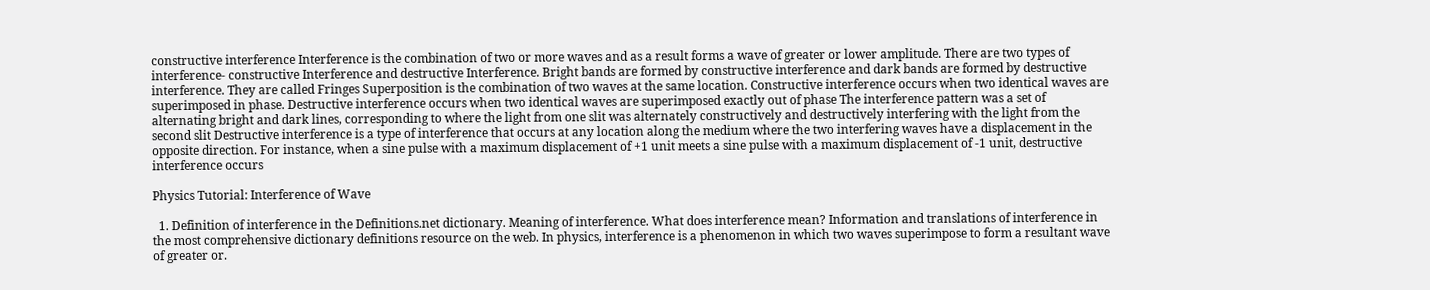constructive interference Interference is the combination of two or more waves and as a result forms a wave of greater or lower amplitude. There are two types of interference- constructive Interference and destructive Interference. Bright bands are formed by constructive interference and dark bands are formed by destructive interference. They are called Fringes Superposition is the combination of two waves at the same location. Constructive interference occurs when two identical waves are superimposed in phase. Destructive interference occurs when two identical waves are superimposed exactly out of phase The interference pattern was a set of alternating bright and dark lines, corresponding to where the light from one slit was alternately constructively and destructively interfering with the light from the second slit Destructive interference is a type of interference that occurs at any location along the medium where the two interfering waves have a displacement in the opposite direction. For instance, when a sine pulse with a maximum displacement of +1 unit meets a sine pulse with a maximum displacement of -1 unit, destructive interference occurs

Physics Tutorial: Interference of Wave

  1. Definition of interference in the Definitions.net dictionary. Meaning of interference. What does interference mean? Information and translations of interference in the most comprehensive dictionary definitions resource on the web. In physics, interference is a phenomenon in which two waves superimpose to form a resultant wave of greater or.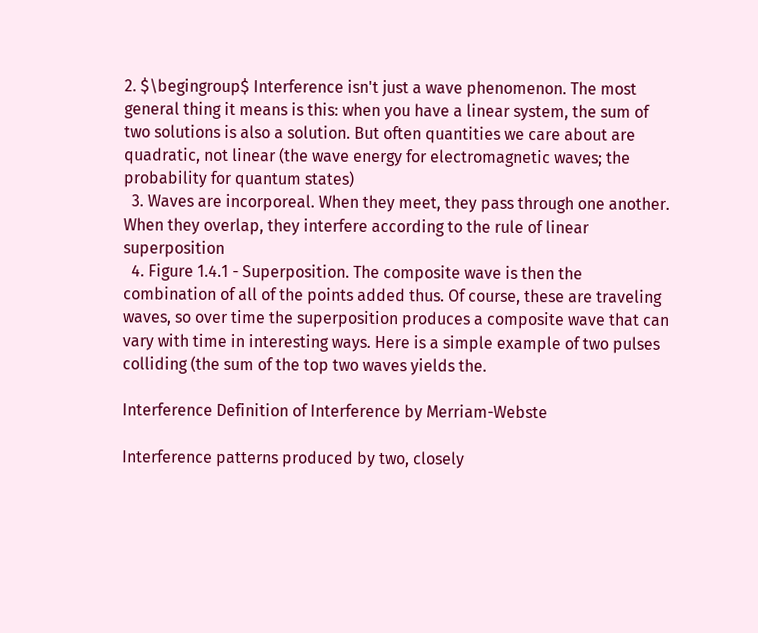2. $\begingroup$ Interference isn't just a wave phenomenon. The most general thing it means is this: when you have a linear system, the sum of two solutions is also a solution. But often quantities we care about are quadratic, not linear (the wave energy for electromagnetic waves; the probability for quantum states)
  3. Waves are incorporeal. When they meet, they pass through one another. When they overlap, they interfere according to the rule of linear superposition
  4. Figure 1.4.1 - Superposition. The composite wave is then the combination of all of the points added thus. Of course, these are traveling waves, so over time the superposition produces a composite wave that can vary with time in interesting ways. Here is a simple example of two pulses colliding (the sum of the top two waves yields the.

Interference Definition of Interference by Merriam-Webste

Interference patterns produced by two, closely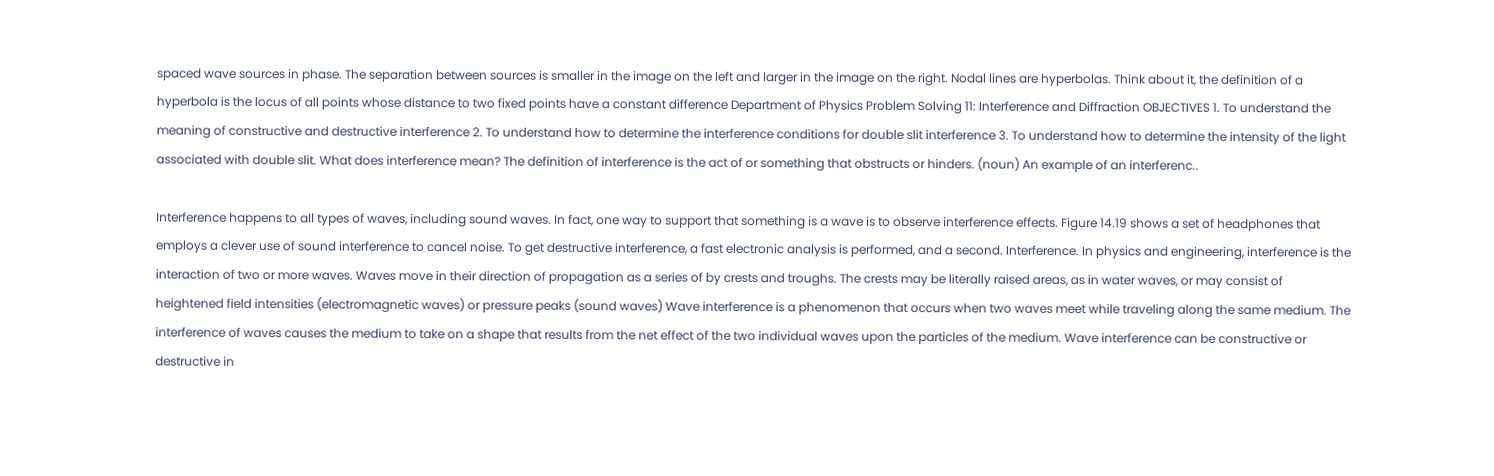spaced wave sources in phase. The separation between sources is smaller in the image on the left and larger in the image on the right. Nodal lines are hyperbolas. Think about it, the definition of a hyperbola is the locus of all points whose distance to two fixed points have a constant difference Department of Physics Problem Solving 11: Interference and Diffraction OBJECTIVES 1. To understand the meaning of constructive and destructive interference 2. To understand how to determine the interference conditions for double slit interference 3. To understand how to determine the intensity of the light associated with double slit. What does interference mean? The definition of interference is the act of or something that obstructs or hinders. (noun) An example of an interferenc..

Interference happens to all types of waves, including sound waves. In fact, one way to support that something is a wave is to observe interference effects. Figure 14.19 shows a set of headphones that employs a clever use of sound interference to cancel noise. To get destructive interference, a fast electronic analysis is performed, and a second. Interference. In physics and engineering, interference is the interaction of two or more waves. Waves move in their direction of propagation as a series of by crests and troughs. The crests may be literally raised areas, as in water waves, or may consist of heightened field intensities (electromagnetic waves) or pressure peaks (sound waves) Wave interference is a phenomenon that occurs when two waves meet while traveling along the same medium. The interference of waves causes the medium to take on a shape that results from the net effect of the two individual waves upon the particles of the medium. Wave interference can be constructive or destructive in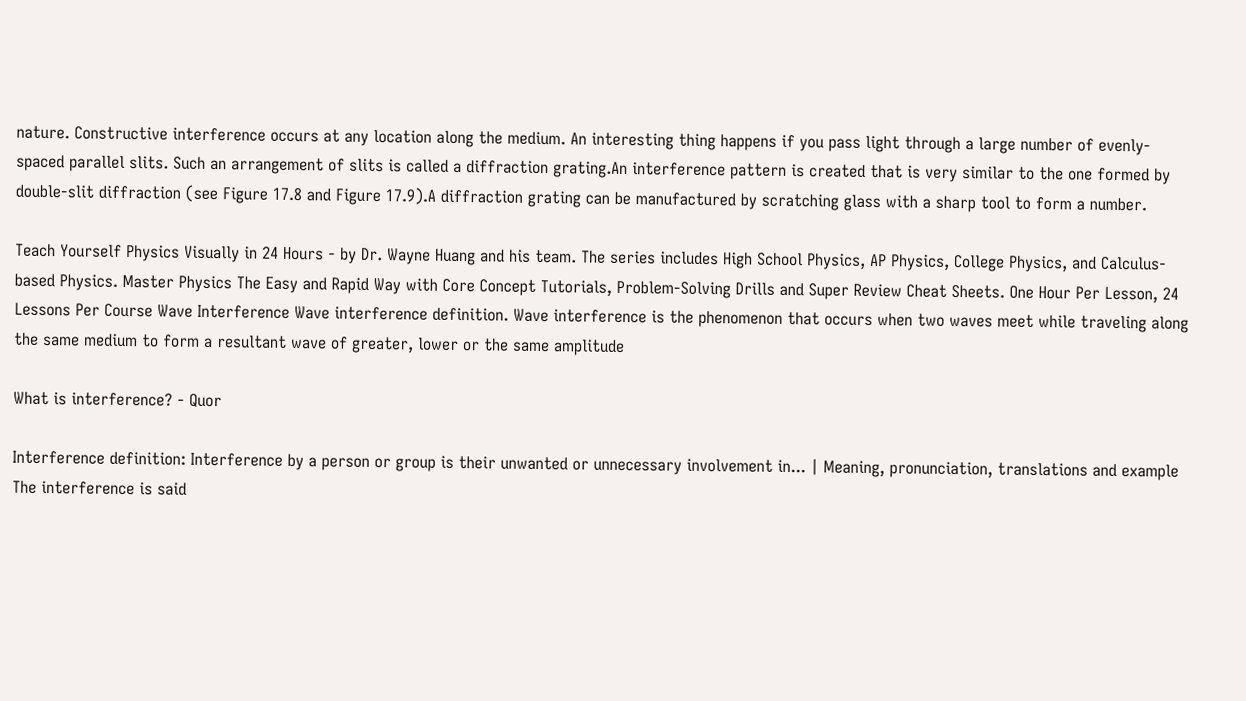nature. Constructive interference occurs at any location along the medium. An interesting thing happens if you pass light through a large number of evenly-spaced parallel slits. Such an arrangement of slits is called a diffraction grating.An interference pattern is created that is very similar to the one formed by double-slit diffraction (see Figure 17.8 and Figure 17.9).A diffraction grating can be manufactured by scratching glass with a sharp tool to form a number.

Teach Yourself Physics Visually in 24 Hours - by Dr. Wayne Huang and his team. The series includes High School Physics, AP Physics, College Physics, and Calculus-based Physics. Master Physics The Easy and Rapid Way with Core Concept Tutorials, Problem-Solving Drills and Super Review Cheat Sheets. One Hour Per Lesson, 24 Lessons Per Course Wave Interference Wave interference definition. Wave interference is the phenomenon that occurs when two waves meet while traveling along the same medium to form a resultant wave of greater, lower or the same amplitude

What is interference? - Quor

Interference definition: Interference by a person or group is their unwanted or unnecessary involvement in... | Meaning, pronunciation, translations and example The interference is said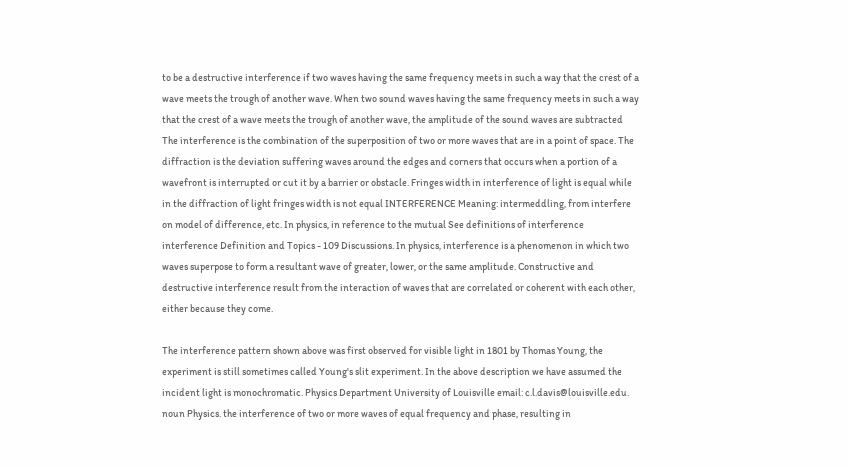to be a destructive interference if two waves having the same frequency meets in such a way that the crest of a wave meets the trough of another wave. When two sound waves having the same frequency meets in such a way that the crest of a wave meets the trough of another wave, the amplitude of the sound waves are subtracted The interference is the combination of the superposition of two or more waves that are in a point of space. The diffraction is the deviation suffering waves around the edges and corners that occurs when a portion of a wavefront is interrupted or cut it by a barrier or obstacle. Fringes width in interference of light is equal while in the diffraction of light fringes width is not equal INTERFERENCE Meaning: intermeddling, from interfere on model of difference, etc. In physics, in reference to the mutual See definitions of interference interference Definition and Topics - 109 Discussions. In physics, interference is a phenomenon in which two waves superpose to form a resultant wave of greater, lower, or the same amplitude. Constructive and destructive interference result from the interaction of waves that are correlated or coherent with each other, either because they come.

The interference pattern shown above was first observed for visible light in 1801 by Thomas Young, the experiment is still sometimes called Young's slit experiment. In the above description we have assumed the incident light is monochromatic. Physics Department University of Louisville email: c.l.davis@louisville.edu. noun Physics. the interference of two or more waves of equal frequency and phase, resulting in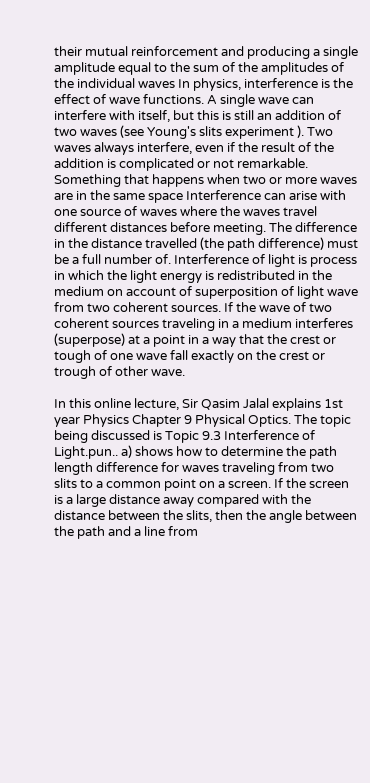their mutual reinforcement and producing a single amplitude equal to the sum of the amplitudes of the individual waves In physics, interference is the effect of wave functions. A single wave can interfere with itself, but this is still an addition of two waves (see Young's slits experiment ). Two waves always interfere, even if the result of the addition is complicated or not remarkable. Something that happens when two or more waves are in the same space Interference can arise with one source of waves where the waves travel different distances before meeting. The difference in the distance travelled (the path difference) must be a full number of. Interference of light is process in which the light energy is redistributed in the medium on account of superposition of light wave from two coherent sources. If the wave of two coherent sources traveling in a medium interferes (superpose) at a point in a way that the crest or tough of one wave fall exactly on the crest or trough of other wave.

In this online lecture, Sir Qasim Jalal explains 1st year Physics Chapter 9 Physical Optics. The topic being discussed is Topic 9.3 Interference of Light.pun.. a) shows how to determine the path length difference for waves traveling from two slits to a common point on a screen. If the screen is a large distance away compared with the distance between the slits, then the angle between the path and a line from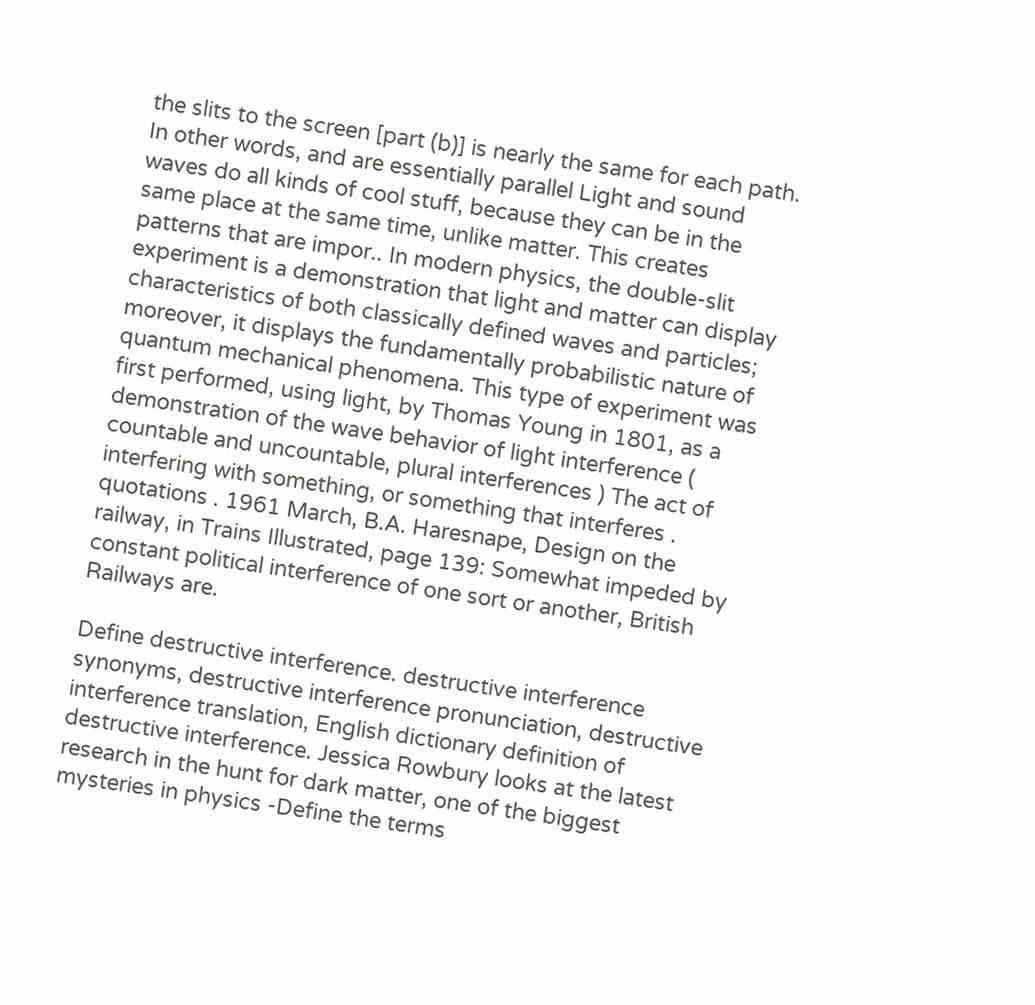the slits to the screen [part (b)] is nearly the same for each path. In other words, and are essentially parallel Light and sound waves do all kinds of cool stuff, because they can be in the same place at the same time, unlike matter. This creates patterns that are impor.. In modern physics, the double-slit experiment is a demonstration that light and matter can display characteristics of both classically defined waves and particles; moreover, it displays the fundamentally probabilistic nature of quantum mechanical phenomena. This type of experiment was first performed, using light, by Thomas Young in 1801, as a demonstration of the wave behavior of light interference ( countable and uncountable, plural interferences ) The act of interfering with something, or something that interferes . quotations . 1961 March, B.A. Haresnape, Design on the railway, in Trains Illustrated, page 139: Somewhat impeded by constant political interference of one sort or another, British Railways are.

Define destructive interference. destructive interference synonyms, destructive interference pronunciation, destructive interference translation, English dictionary definition of destructive interference. Jessica Rowbury looks at the latest research in the hunt for dark matter, one of the biggest mysteries in physics -Define the terms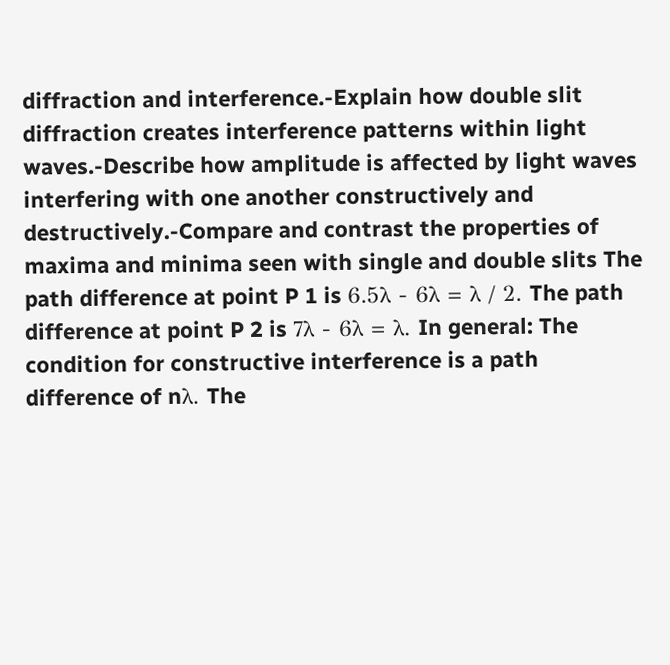diffraction and interference.-Explain how double slit diffraction creates interference patterns within light waves.-Describe how amplitude is affected by light waves interfering with one another constructively and destructively.-Compare and contrast the properties of maxima and minima seen with single and double slits The path difference at point P 1 is 6.5λ - 6λ = λ / 2. The path difference at point P 2 is 7λ - 6λ = λ. In general: The condition for constructive interference is a path difference of nλ. The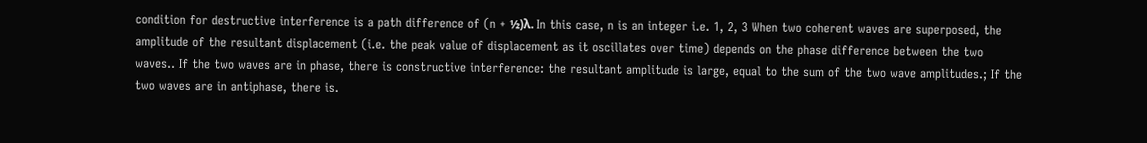condition for destructive interference is a path difference of (n + ½)λ. In this case, n is an integer i.e. 1, 2, 3 When two coherent waves are superposed, the amplitude of the resultant displacement (i.e. the peak value of displacement as it oscillates over time) depends on the phase difference between the two waves.. If the two waves are in phase, there is constructive interference: the resultant amplitude is large, equal to the sum of the two wave amplitudes.; If the two waves are in antiphase, there is.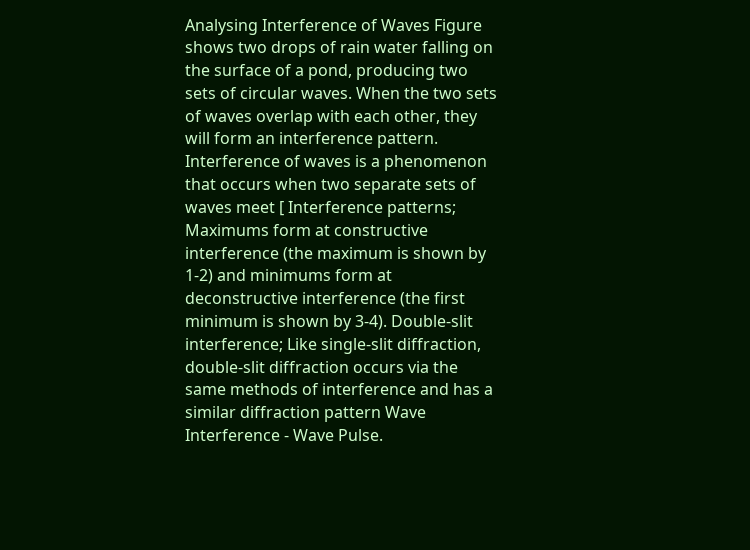Analysing Interference of Waves Figure shows two drops of rain water falling on the surface of a pond, producing two sets of circular waves. When the two sets of waves overlap with each other, they will form an interference pattern. Interference of waves is a phenomenon that occurs when two separate sets of waves meet [ Interference patterns; Maximums form at constructive interference (the maximum is shown by 1-2) and minimums form at deconstructive interference (the first minimum is shown by 3-4). Double-slit interference; Like single-slit diffraction, double-slit diffraction occurs via the same methods of interference and has a similar diffraction pattern Wave Interference - Wave Pulse.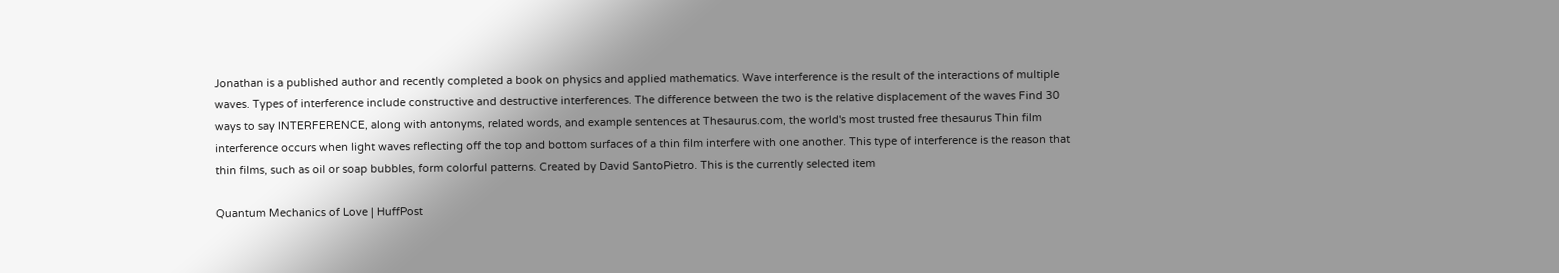Jonathan is a published author and recently completed a book on physics and applied mathematics. Wave interference is the result of the interactions of multiple waves. Types of interference include constructive and destructive interferences. The difference between the two is the relative displacement of the waves Find 30 ways to say INTERFERENCE, along with antonyms, related words, and example sentences at Thesaurus.com, the world's most trusted free thesaurus Thin film interference occurs when light waves reflecting off the top and bottom surfaces of a thin film interfere with one another. This type of interference is the reason that thin films, such as oil or soap bubbles, form colorful patterns. Created by David SantoPietro. This is the currently selected item

Quantum Mechanics of Love | HuffPost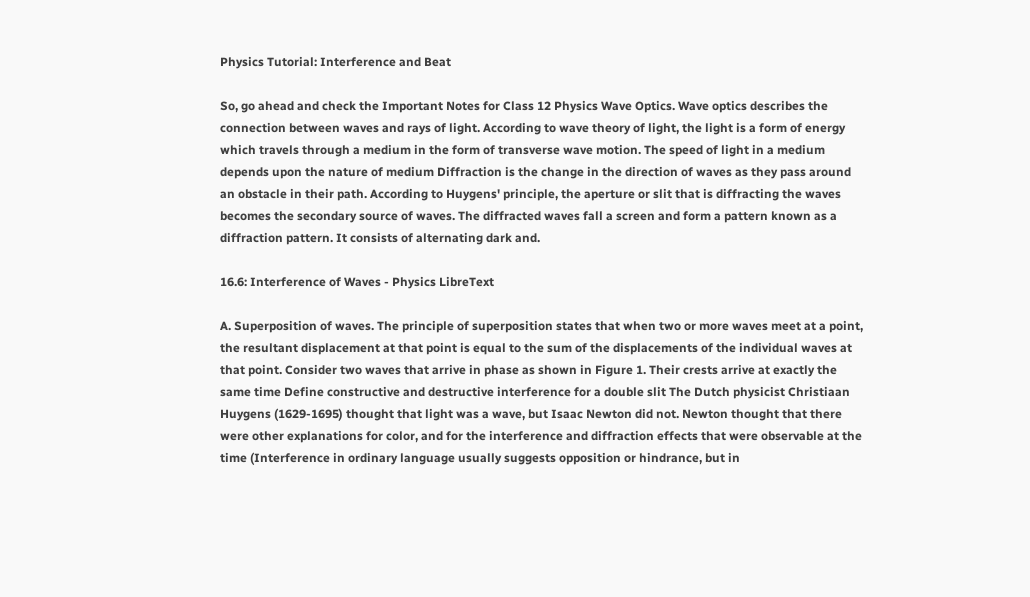Physics Tutorial: Interference and Beat

So, go ahead and check the Important Notes for Class 12 Physics Wave Optics. Wave optics describes the connection between waves and rays of light. According to wave theory of light, the light is a form of energy which travels through a medium in the form of transverse wave motion. The speed of light in a medium depends upon the nature of medium Diffraction is the change in the direction of waves as they pass around an obstacle in their path. According to Huygens' principle, the aperture or slit that is diffracting the waves becomes the secondary source of waves. The diffracted waves fall a screen and form a pattern known as a diffraction pattern. It consists of alternating dark and.

16.6: Interference of Waves - Physics LibreText

A. Superposition of waves. The principle of superposition states that when two or more waves meet at a point, the resultant displacement at that point is equal to the sum of the displacements of the individual waves at that point. Consider two waves that arrive in phase as shown in Figure 1. Their crests arrive at exactly the same time Define constructive and destructive interference for a double slit The Dutch physicist Christiaan Huygens (1629-1695) thought that light was a wave, but Isaac Newton did not. Newton thought that there were other explanations for color, and for the interference and diffraction effects that were observable at the time (Interference in ordinary language usually suggests opposition or hindrance, but in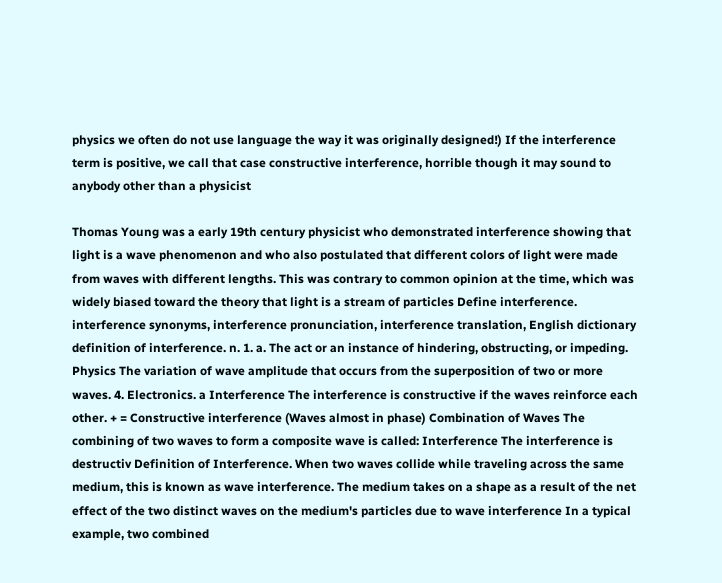physics we often do not use language the way it was originally designed!) If the interference term is positive, we call that case constructive interference, horrible though it may sound to anybody other than a physicist

Thomas Young was a early 19th century physicist who demonstrated interference showing that light is a wave phenomenon and who also postulated that different colors of light were made from waves with different lengths. This was contrary to common opinion at the time, which was widely biased toward the theory that light is a stream of particles Define interference. interference synonyms, interference pronunciation, interference translation, English dictionary definition of interference. n. 1. a. The act or an instance of hindering, obstructing, or impeding. Physics The variation of wave amplitude that occurs from the superposition of two or more waves. 4. Electronics. a Interference The interference is constructive if the waves reinforce each other. + = Constructive interference (Waves almost in phase) Combination of Waves The combining of two waves to form a composite wave is called: Interference The interference is destructiv Definition of Interference. When two waves collide while traveling across the same medium, this is known as wave interference. The medium takes on a shape as a result of the net effect of the two distinct waves on the medium's particles due to wave interference In a typical example, two combined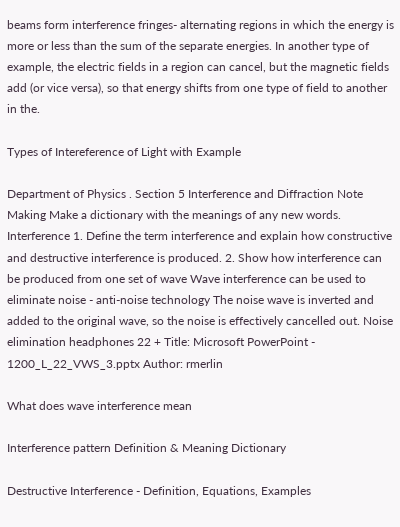beams form interference fringes- alternating regions in which the energy is more or less than the sum of the separate energies. In another type of example, the electric fields in a region can cancel, but the magnetic fields add (or vice versa), so that energy shifts from one type of field to another in the.

Types of Intereference of Light with Example

Department of Physics . Section 5 Interference and Diffraction Note Making Make a dictionary with the meanings of any new words. Interference 1. Define the term interference and explain how constructive and destructive interference is produced. 2. Show how interference can be produced from one set of wave Wave interference can be used to eliminate noise - anti-noise technology The noise wave is inverted and added to the original wave, so the noise is effectively cancelled out. Noise elimination headphones 22 + Title: Microsoft PowerPoint - 1200_L_22_VWS_3.pptx Author: rmerlin

What does wave interference mean

Interference pattern Definition & Meaning Dictionary

Destructive Interference - Definition, Equations, Examples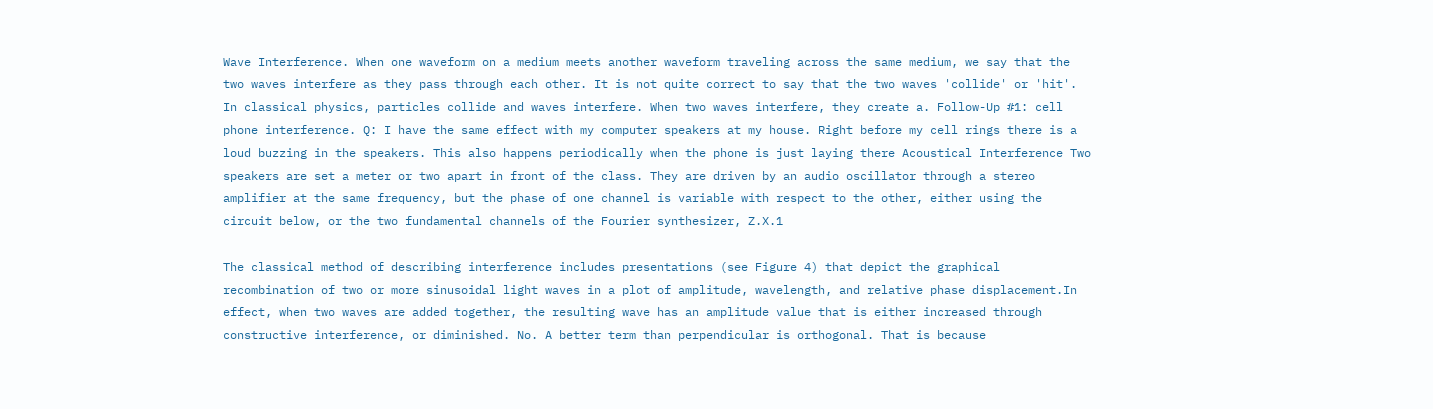Wave Interference. When one waveform on a medium meets another waveform traveling across the same medium, we say that the two waves interfere as they pass through each other. It is not quite correct to say that the two waves 'collide' or 'hit'. In classical physics, particles collide and waves interfere. When two waves interfere, they create a. Follow-Up #1: cell phone interference. Q: I have the same effect with my computer speakers at my house. Right before my cell rings there is a loud buzzing in the speakers. This also happens periodically when the phone is just laying there Acoustical Interference Two speakers are set a meter or two apart in front of the class. They are driven by an audio oscillator through a stereo amplifier at the same frequency, but the phase of one channel is variable with respect to the other, either using the circuit below, or the two fundamental channels of the Fourier synthesizer, Z.X.1

The classical method of describing interference includes presentations (see Figure 4) that depict the graphical recombination of two or more sinusoidal light waves in a plot of amplitude, wavelength, and relative phase displacement.In effect, when two waves are added together, the resulting wave has an amplitude value that is either increased through constructive interference, or diminished. No. A better term than perpendicular is orthogonal. That is because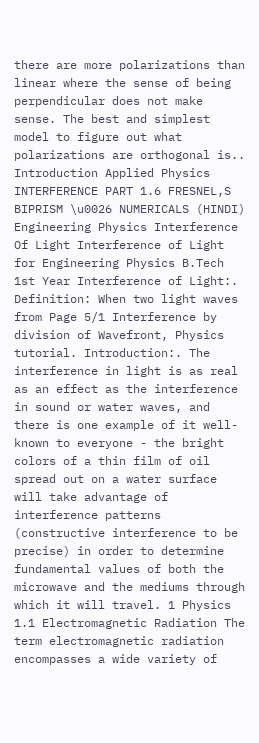there are more polarizations than linear where the sense of being perpendicular does not make sense. The best and simplest model to figure out what polarizations are orthogonal is.. Introduction Applied Physics INTERFERENCE PART 1.6 FRESNEL,S BIPRISM \u0026 NUMERICALS (HINDI) Engineering Physics Interference Of Light Interference of Light for Engineering Physics B.Tech 1st Year Interference of Light:. Definition: When two light waves from Page 5/1 Interference by division of Wavefront, Physics tutorial. Introduction:. The interference in light is as real as an effect as the interference in sound or water waves, and there is one example of it well-known to everyone - the bright colors of a thin film of oil spread out on a water surface will take advantage of interference patterns (constructive interference to be precise) in order to determine fundamental values of both the microwave and the mediums through which it will travel. 1 Physics 1.1 Electromagnetic Radiation The term electromagnetic radiation encompasses a wide variety of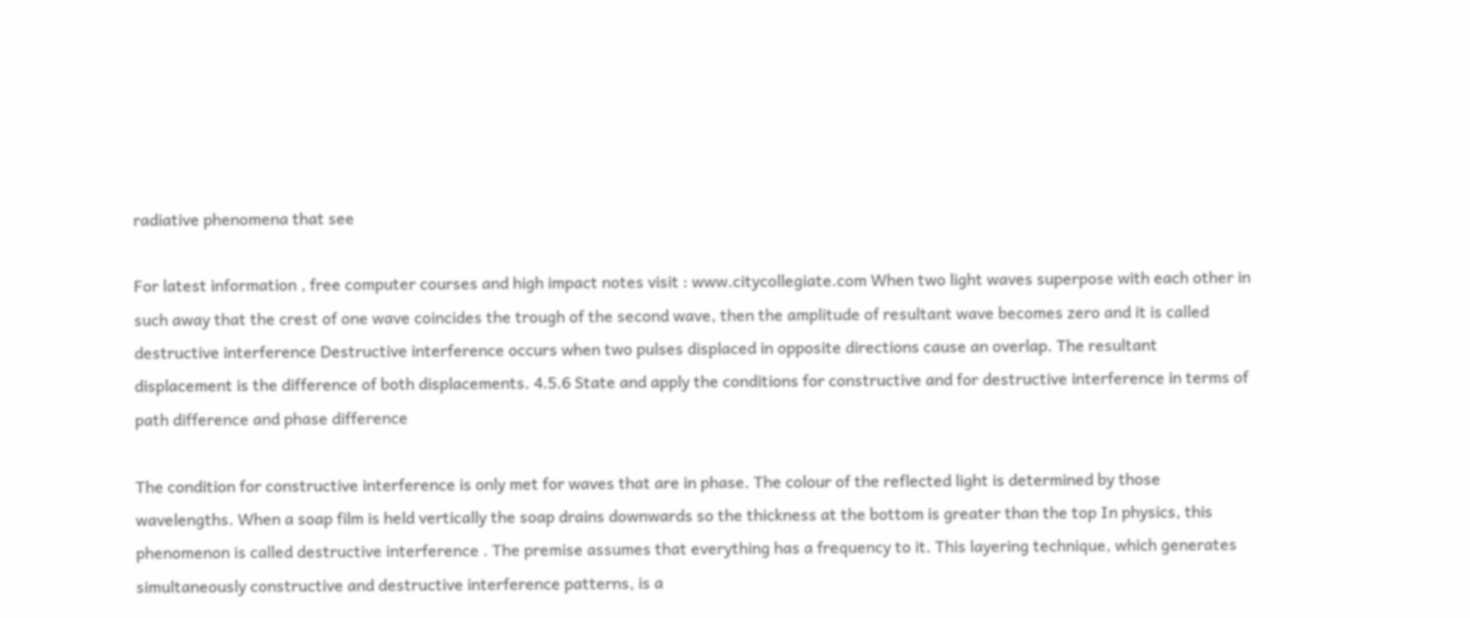radiative phenomena that see

For latest information , free computer courses and high impact notes visit : www.citycollegiate.com When two light waves superpose with each other in such away that the crest of one wave coincides the trough of the second wave, then the amplitude of resultant wave becomes zero and it is called destructive interference Destructive interference occurs when two pulses displaced in opposite directions cause an overlap. The resultant displacement is the difference of both displacements. 4.5.6 State and apply the conditions for constructive and for destructive interference in terms of path difference and phase difference

The condition for constructive interference is only met for waves that are in phase. The colour of the reflected light is determined by those wavelengths. When a soap film is held vertically the soap drains downwards so the thickness at the bottom is greater than the top In physics, this phenomenon is called destructive interference . The premise assumes that everything has a frequency to it. This layering technique, which generates simultaneously constructive and destructive interference patterns, is a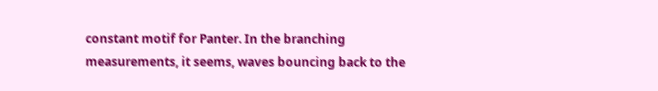constant motif for Panter. In the branching measurements, it seems, waves bouncing back to the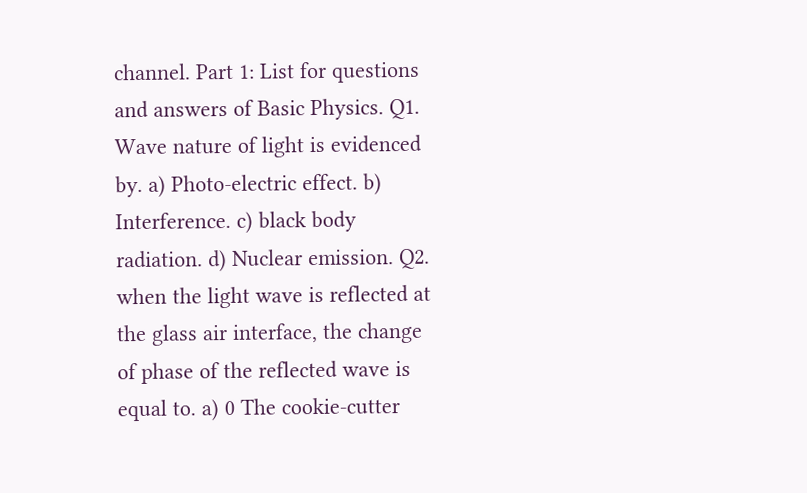channel. Part 1: List for questions and answers of Basic Physics. Q1. Wave nature of light is evidenced by. a) Photo-electric effect. b) Interference. c) black body radiation. d) Nuclear emission. Q2. when the light wave is reflected at the glass air interface, the change of phase of the reflected wave is equal to. a) 0 The cookie-cutter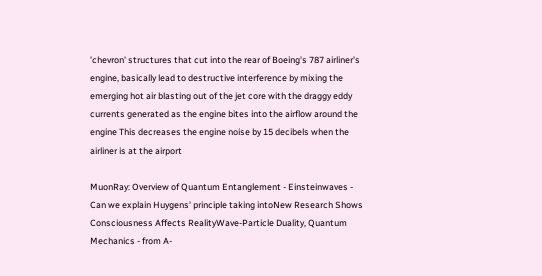'chevron' structures that cut into the rear of Boeing's 787 airliner's engine, basically lead to destructive interference by mixing the emerging hot air blasting out of the jet core with the draggy eddy currents generated as the engine bites into the airflow around the engine This decreases the engine noise by 15 decibels when the airliner is at the airport

MuonRay: Overview of Quantum Entanglement - Einsteinwaves - Can we explain Huygens' principle taking intoNew Research Shows Consciousness Affects RealityWave-Particle Duality, Quantum Mechanics - from A-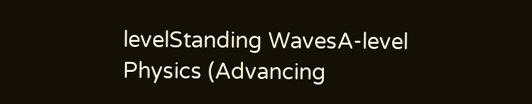levelStanding WavesA-level Physics (Advancing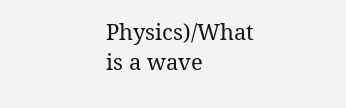Physics)/What is a wave